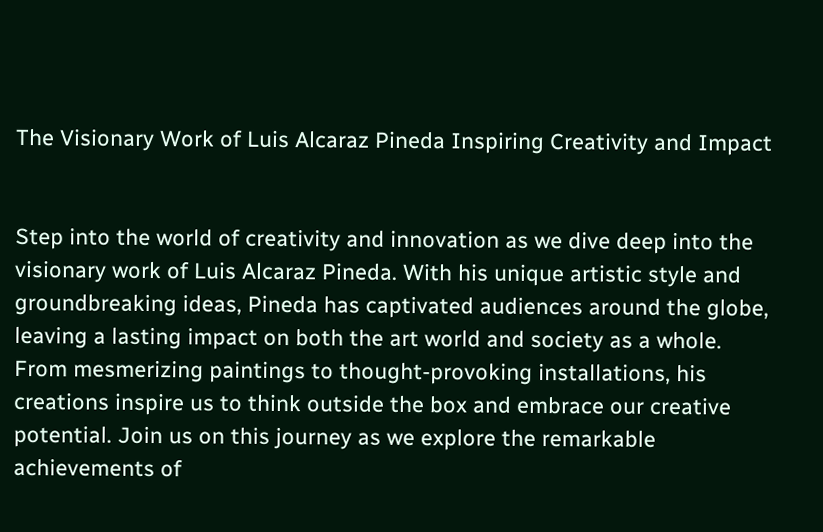The Visionary Work of Luis Alcaraz Pineda Inspiring Creativity and Impact


Step into the world of creativity and innovation as we dive deep into the visionary work of Luis Alcaraz Pineda. With his unique artistic style and groundbreaking ideas, Pineda has captivated audiences around the globe, leaving a lasting impact on both the art world and society as a whole. From mesmerizing paintings to thought-provoking installations, his creations inspire us to think outside the box and embrace our creative potential. Join us on this journey as we explore the remarkable achievements of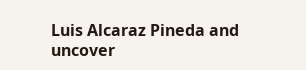Luis Alcaraz Pineda and uncover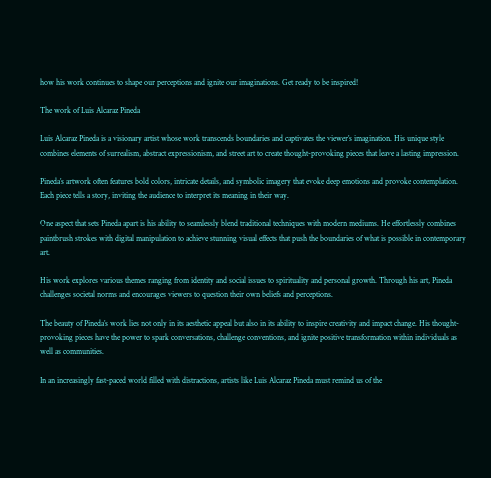how his work continues to shape our perceptions and ignite our imaginations. Get ready to be inspired!

The work of Luis Alcaraz Pineda

Luis Alcaraz Pineda is a visionary artist whose work transcends boundaries and captivates the viewer’s imagination. His unique style combines elements of surrealism, abstract expressionism, and street art to create thought-provoking pieces that leave a lasting impression.

Pineda’s artwork often features bold colors, intricate details, and symbolic imagery that evoke deep emotions and provoke contemplation. Each piece tells a story, inviting the audience to interpret its meaning in their way.

One aspect that sets Pineda apart is his ability to seamlessly blend traditional techniques with modern mediums. He effortlessly combines paintbrush strokes with digital manipulation to achieve stunning visual effects that push the boundaries of what is possible in contemporary art.

His work explores various themes ranging from identity and social issues to spirituality and personal growth. Through his art, Pineda challenges societal norms and encourages viewers to question their own beliefs and perceptions.

The beauty of Pineda’s work lies not only in its aesthetic appeal but also in its ability to inspire creativity and impact change. His thought-provoking pieces have the power to spark conversations, challenge conventions, and ignite positive transformation within individuals as well as communities.

In an increasingly fast-paced world filled with distractions, artists like Luis Alcaraz Pineda must remind us of the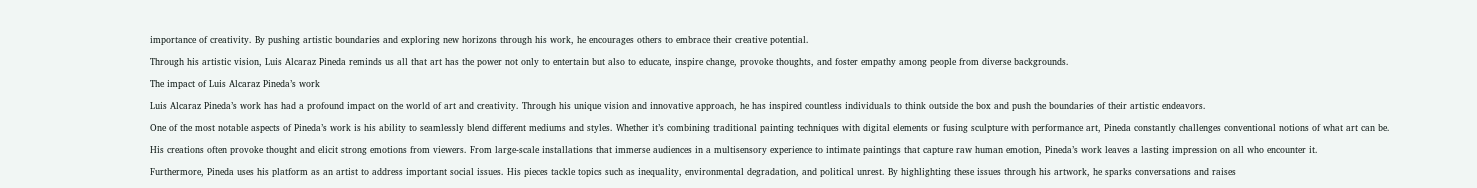importance of creativity. By pushing artistic boundaries and exploring new horizons through his work, he encourages others to embrace their creative potential.

Through his artistic vision, Luis Alcaraz Pineda reminds us all that art has the power not only to entertain but also to educate, inspire change, provoke thoughts, and foster empathy among people from diverse backgrounds.

The impact of Luis Alcaraz Pineda’s work

Luis Alcaraz Pineda’s work has had a profound impact on the world of art and creativity. Through his unique vision and innovative approach, he has inspired countless individuals to think outside the box and push the boundaries of their artistic endeavors.

One of the most notable aspects of Pineda’s work is his ability to seamlessly blend different mediums and styles. Whether it’s combining traditional painting techniques with digital elements or fusing sculpture with performance art, Pineda constantly challenges conventional notions of what art can be.

His creations often provoke thought and elicit strong emotions from viewers. From large-scale installations that immerse audiences in a multisensory experience to intimate paintings that capture raw human emotion, Pineda’s work leaves a lasting impression on all who encounter it.

Furthermore, Pineda uses his platform as an artist to address important social issues. His pieces tackle topics such as inequality, environmental degradation, and political unrest. By highlighting these issues through his artwork, he sparks conversations and raises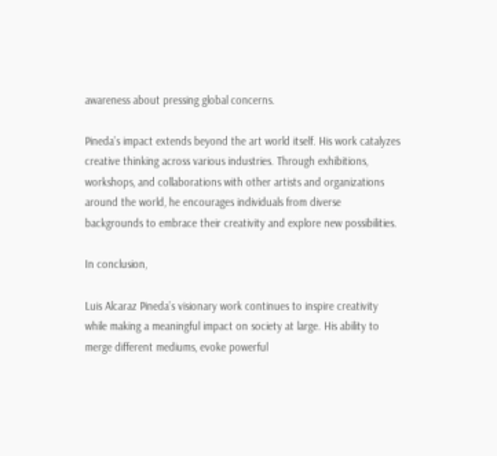awareness about pressing global concerns.

Pineda’s impact extends beyond the art world itself. His work catalyzes creative thinking across various industries. Through exhibitions, workshops, and collaborations with other artists and organizations around the world, he encourages individuals from diverse backgrounds to embrace their creativity and explore new possibilities.

In conclusion,

Luis Alcaraz Pineda’s visionary work continues to inspire creativity while making a meaningful impact on society at large. His ability to merge different mediums, evoke powerful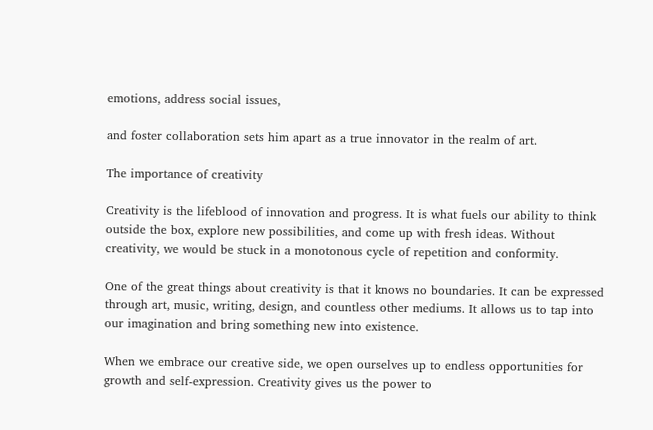emotions, address social issues,

and foster collaboration sets him apart as a true innovator in the realm of art.

The importance of creativity

Creativity is the lifeblood of innovation and progress. It is what fuels our ability to think outside the box, explore new possibilities, and come up with fresh ideas. Without creativity, we would be stuck in a monotonous cycle of repetition and conformity.

One of the great things about creativity is that it knows no boundaries. It can be expressed through art, music, writing, design, and countless other mediums. It allows us to tap into our imagination and bring something new into existence.

When we embrace our creative side, we open ourselves up to endless opportunities for growth and self-expression. Creativity gives us the power to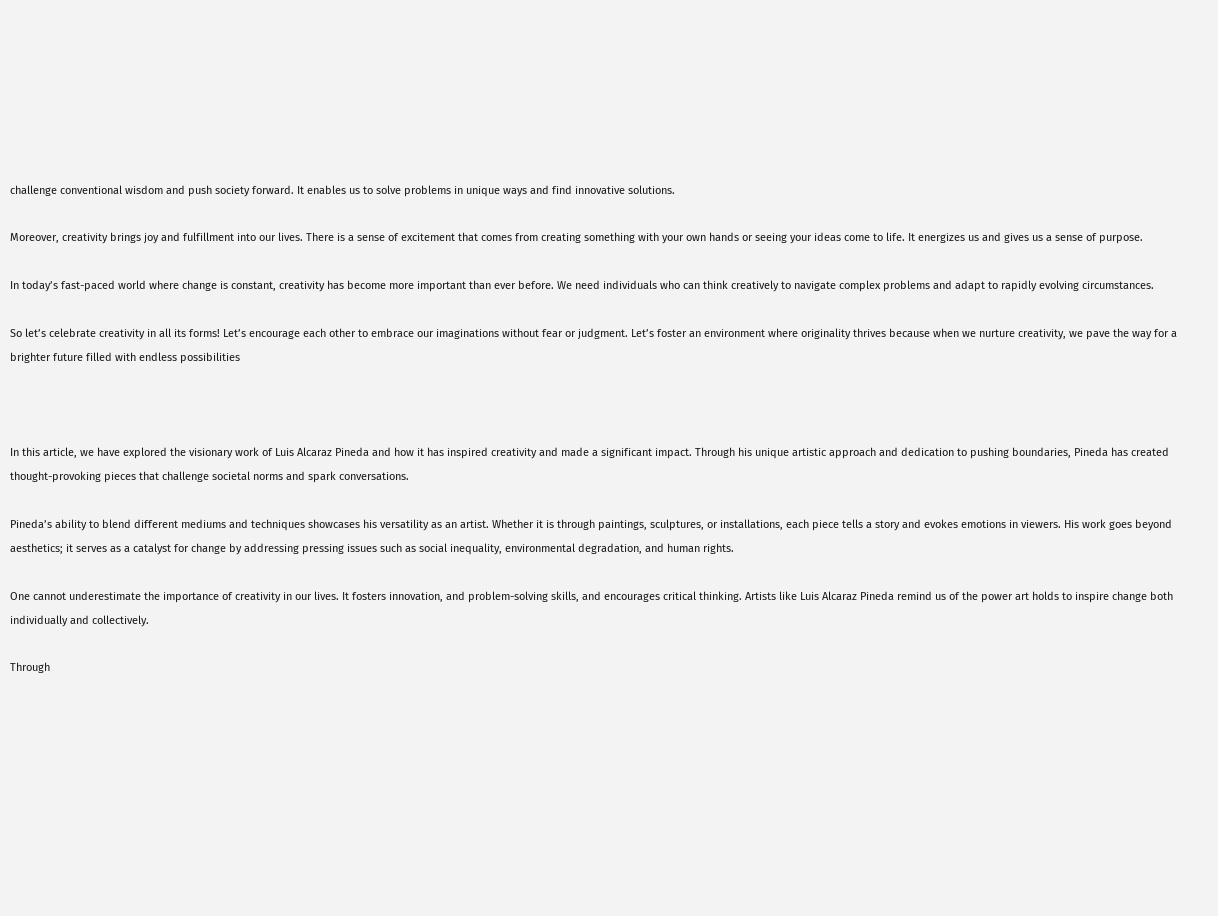challenge conventional wisdom and push society forward. It enables us to solve problems in unique ways and find innovative solutions.

Moreover, creativity brings joy and fulfillment into our lives. There is a sense of excitement that comes from creating something with your own hands or seeing your ideas come to life. It energizes us and gives us a sense of purpose.

In today’s fast-paced world where change is constant, creativity has become more important than ever before. We need individuals who can think creatively to navigate complex problems and adapt to rapidly evolving circumstances.

So let’s celebrate creativity in all its forms! Let’s encourage each other to embrace our imaginations without fear or judgment. Let’s foster an environment where originality thrives because when we nurture creativity, we pave the way for a brighter future filled with endless possibilities



In this article, we have explored the visionary work of Luis Alcaraz Pineda and how it has inspired creativity and made a significant impact. Through his unique artistic approach and dedication to pushing boundaries, Pineda has created thought-provoking pieces that challenge societal norms and spark conversations.

Pineda’s ability to blend different mediums and techniques showcases his versatility as an artist. Whether it is through paintings, sculptures, or installations, each piece tells a story and evokes emotions in viewers. His work goes beyond aesthetics; it serves as a catalyst for change by addressing pressing issues such as social inequality, environmental degradation, and human rights.

One cannot underestimate the importance of creativity in our lives. It fosters innovation, and problem-solving skills, and encourages critical thinking. Artists like Luis Alcaraz Pineda remind us of the power art holds to inspire change both individually and collectively.

Through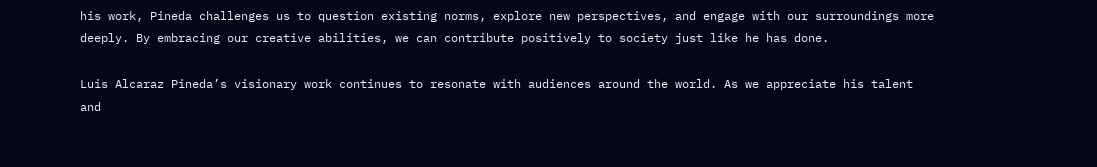his work, Pineda challenges us to question existing norms, explore new perspectives, and engage with our surroundings more deeply. By embracing our creative abilities, we can contribute positively to society just like he has done.

Luis Alcaraz Pineda’s visionary work continues to resonate with audiences around the world. As we appreciate his talent and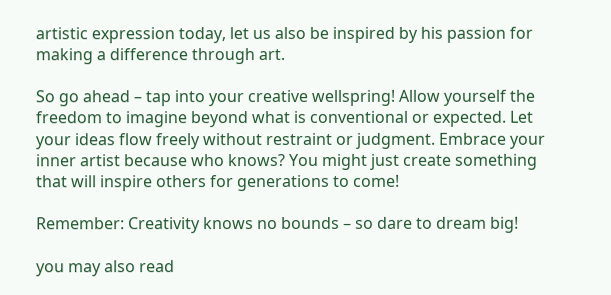artistic expression today, let us also be inspired by his passion for making a difference through art.

So go ahead – tap into your creative wellspring! Allow yourself the freedom to imagine beyond what is conventional or expected. Let your ideas flow freely without restraint or judgment. Embrace your inner artist because who knows? You might just create something that will inspire others for generations to come!

Remember: Creativity knows no bounds – so dare to dream big!

you may also read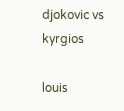djokovic vs kyrgios

louis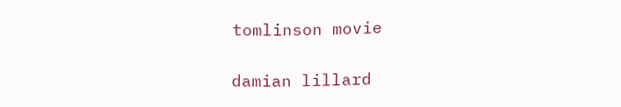tomlinson movie

damian lillard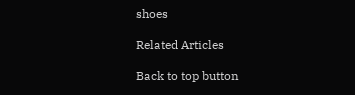shoes

Related Articles

Back to top button